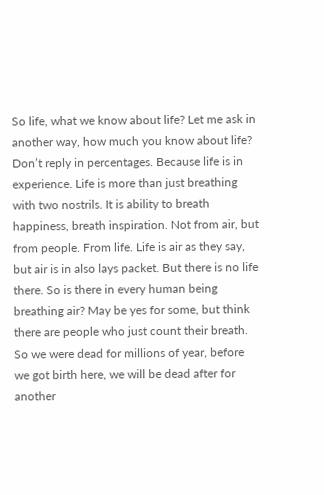So life, what we know about life? Let me ask in another way, how much you know about life? Don’t reply in percentages. Because life is in experience. Life is more than just breathing with two nostrils. It is ability to breath happiness, breath inspiration. Not from air, but from people. From life. Life is air as they say, but air is in also lays packet. But there is no life there. So is there in every human being breathing air? May be yes for some, but think there are people who just count their breath. So we were dead for millions of year, before we got birth here, we will be dead after for another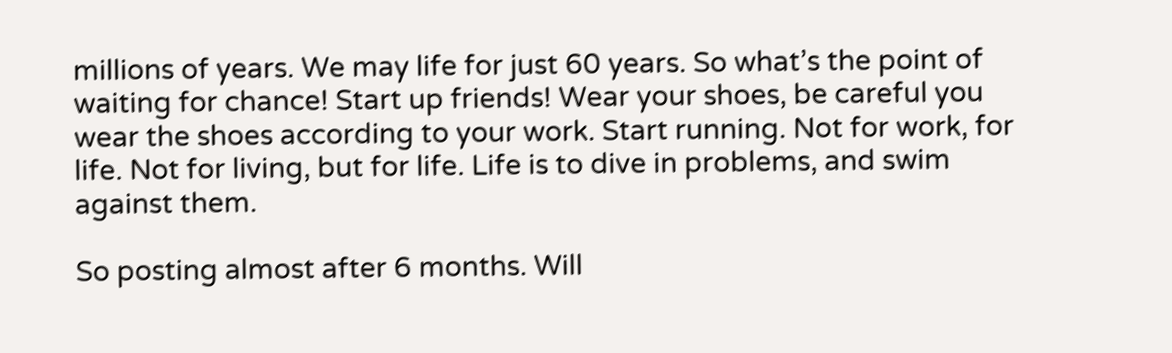millions of years. We may life for just 60 years. So what’s the point of waiting for chance! Start up friends! Wear your shoes, be careful you wear the shoes according to your work. Start running. Not for work, for life. Not for living, but for life. Life is to dive in problems, and swim against them.

So posting almost after 6 months. Will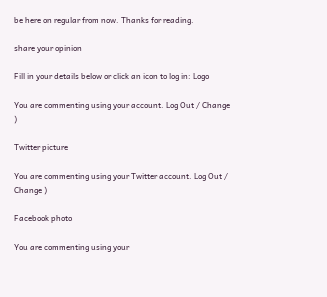be here on regular from now. Thanks for reading.

share your opinion

Fill in your details below or click an icon to log in: Logo

You are commenting using your account. Log Out / Change )

Twitter picture

You are commenting using your Twitter account. Log Out / Change )

Facebook photo

You are commenting using your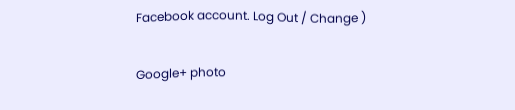Facebook account. Log Out / Change )

Google+ photo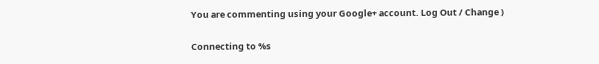You are commenting using your Google+ account. Log Out / Change )

Connecting to %s